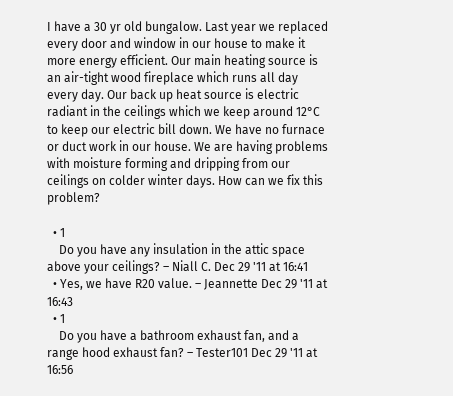I have a 30 yr old bungalow. Last year we replaced every door and window in our house to make it more energy efficient. Our main heating source is an air-tight wood fireplace which runs all day every day. Our back up heat source is electric radiant in the ceilings which we keep around 12°C to keep our electric bill down. We have no furnace or duct work in our house. We are having problems with moisture forming and dripping from our ceilings on colder winter days. How can we fix this problem?

  • 1
    Do you have any insulation in the attic space above your ceilings? – Niall C. Dec 29 '11 at 16:41
  • Yes, we have R20 value. – Jeannette Dec 29 '11 at 16:43
  • 1
    Do you have a bathroom exhaust fan, and a range hood exhaust fan? – Tester101 Dec 29 '11 at 16:56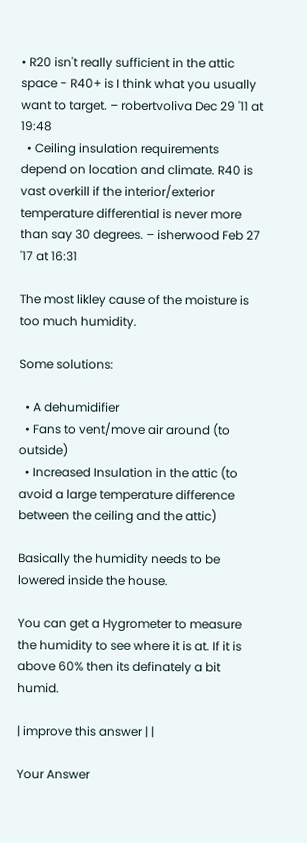• R20 isn't really sufficient in the attic space - R40+ is I think what you usually want to target. – robertvoliva Dec 29 '11 at 19:48
  • Ceiling insulation requirements depend on location and climate. R40 is vast overkill if the interior/exterior temperature differential is never more than say 30 degrees. – isherwood Feb 27 '17 at 16:31

The most likley cause of the moisture is too much humidity.

Some solutions:

  • A dehumidifier
  • Fans to vent/move air around (to outside)
  • Increased Insulation in the attic (to avoid a large temperature difference between the ceiling and the attic)

Basically the humidity needs to be lowered inside the house.

You can get a Hygrometer to measure the humidity to see where it is at. If it is above 60% then its definately a bit humid.

| improve this answer | |

Your Answer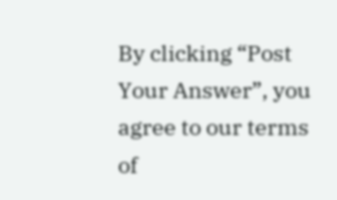By clicking “Post Your Answer”, you agree to our terms of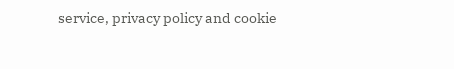service, privacy policy and cookie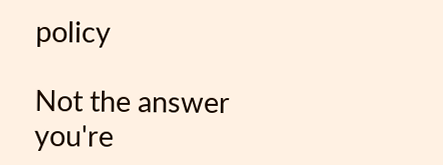policy

Not the answer you're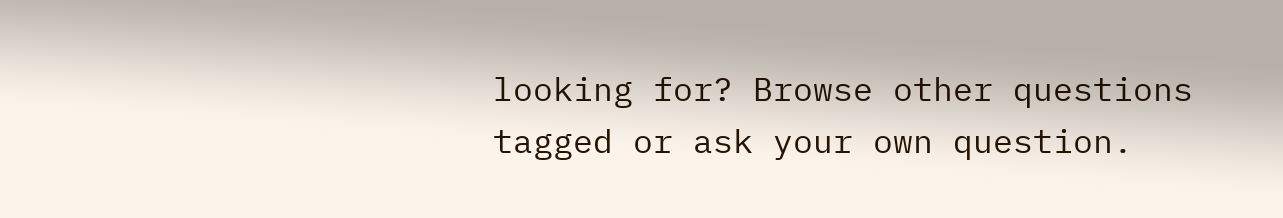looking for? Browse other questions tagged or ask your own question.